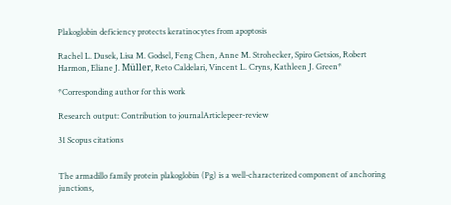Plakoglobin deficiency protects keratinocytes from apoptosis

Rachel L. Dusek, Lisa M. Godsel, Feng Chen, Anne M. Strohecker, Spiro Getsios, Robert Harmon, Eliane J. Müller, Reto Caldelari, Vincent L. Cryns, Kathleen J. Green*

*Corresponding author for this work

Research output: Contribution to journalArticlepeer-review

31 Scopus citations


The armadillo family protein plakoglobin (Pg) is a well-characterized component of anchoring junctions,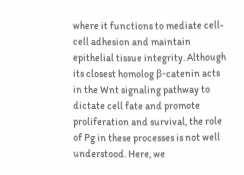where it functions to mediate cell-cell adhesion and maintain epithelial tissue integrity. Although its closest homolog β-catenin acts in the Wnt signaling pathway to dictate cell fate and promote proliferation and survival, the role of Pg in these processes is not well understood. Here, we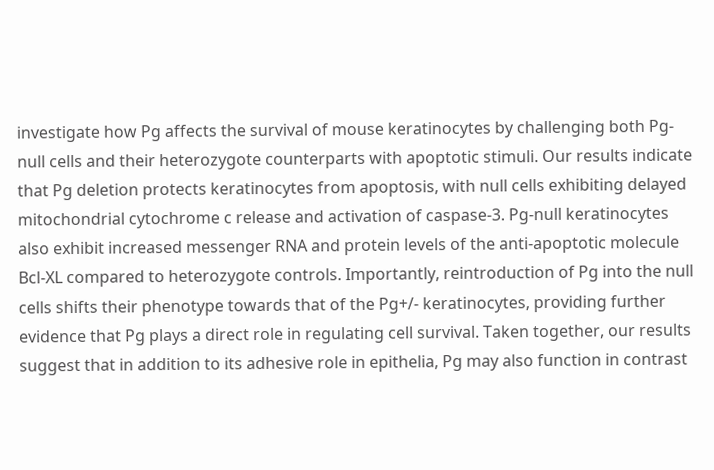investigate how Pg affects the survival of mouse keratinocytes by challenging both Pg-null cells and their heterozygote counterparts with apoptotic stimuli. Our results indicate that Pg deletion protects keratinocytes from apoptosis, with null cells exhibiting delayed mitochondrial cytochrome c release and activation of caspase-3. Pg-null keratinocytes also exhibit increased messenger RNA and protein levels of the anti-apoptotic molecule Bcl-XL compared to heterozygote controls. Importantly, reintroduction of Pg into the null cells shifts their phenotype towards that of the Pg+/- keratinocytes, providing further evidence that Pg plays a direct role in regulating cell survival. Taken together, our results suggest that in addition to its adhesive role in epithelia, Pg may also function in contrast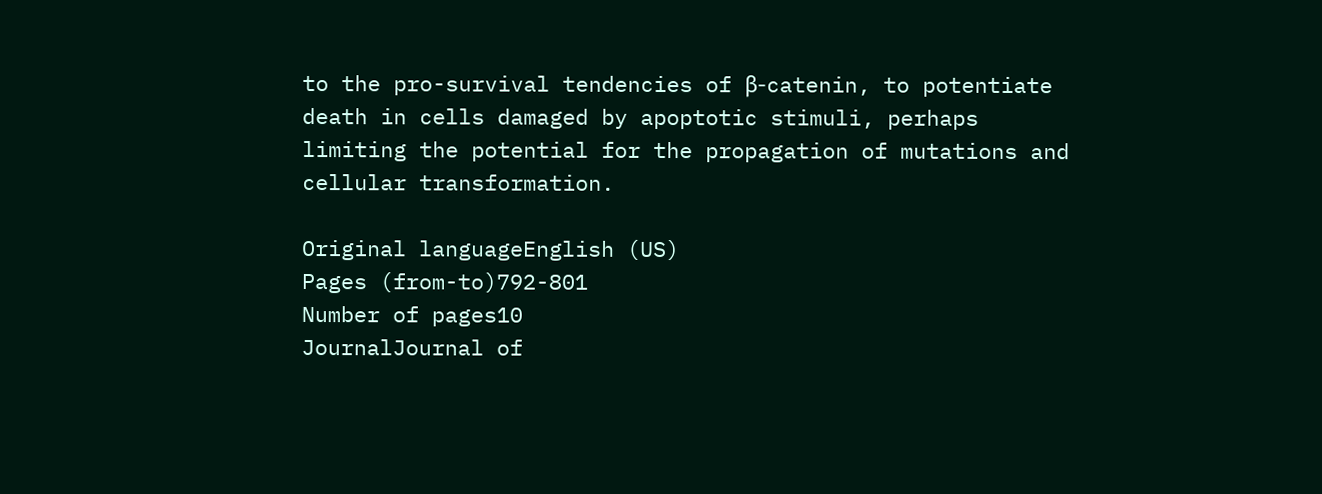to the pro-survival tendencies of β-catenin, to potentiate death in cells damaged by apoptotic stimuli, perhaps limiting the potential for the propagation of mutations and cellular transformation.

Original languageEnglish (US)
Pages (from-to)792-801
Number of pages10
JournalJournal of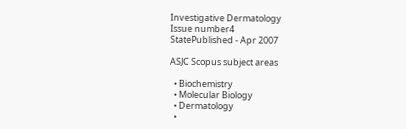Investigative Dermatology
Issue number4
StatePublished - Apr 2007

ASJC Scopus subject areas

  • Biochemistry
  • Molecular Biology
  • Dermatology
  •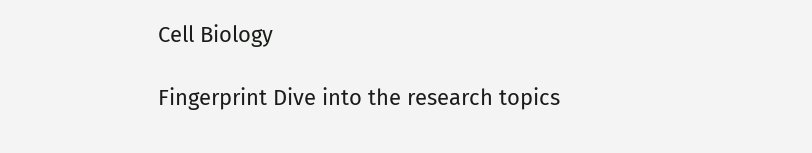Cell Biology

Fingerprint Dive into the research topics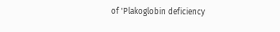of 'Plakoglobin deficiency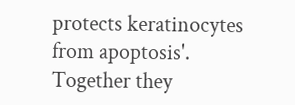protects keratinocytes from apoptosis'. Together they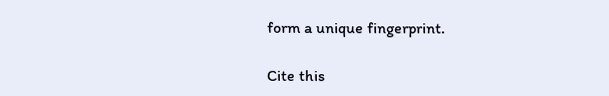form a unique fingerprint.

Cite this